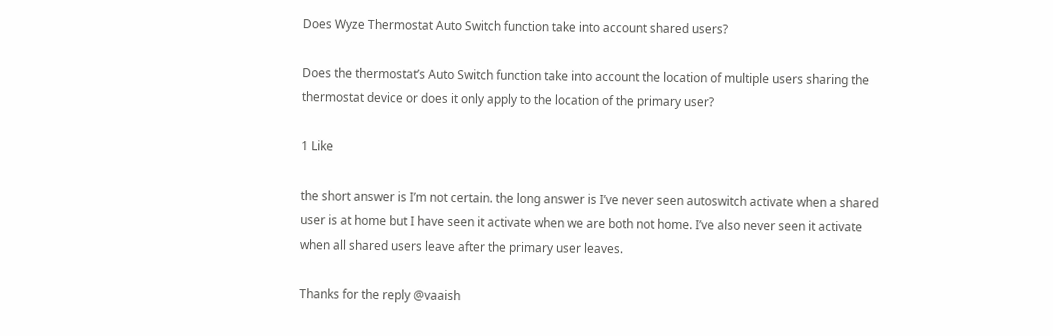Does Wyze Thermostat Auto Switch function take into account shared users?

Does the thermostat’s Auto Switch function take into account the location of multiple users sharing the thermostat device or does it only apply to the location of the primary user?

1 Like

the short answer is I’m not certain. the long answer is I’ve never seen autoswitch activate when a shared user is at home but I have seen it activate when we are both not home. I’ve also never seen it activate when all shared users leave after the primary user leaves.

Thanks for the reply @vaaish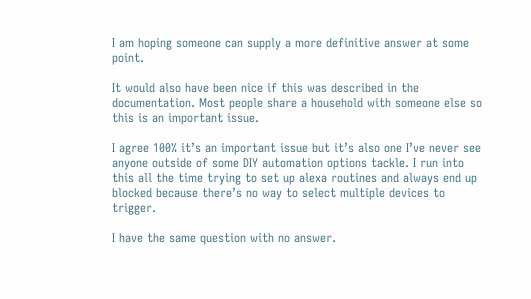I am hoping someone can supply a more definitive answer at some point.

It would also have been nice if this was described in the documentation. Most people share a household with someone else so this is an important issue.

I agree 100% it’s an important issue but it’s also one I’ve never see anyone outside of some DIY automation options tackle. I run into this all the time trying to set up alexa routines and always end up blocked because there’s no way to select multiple devices to trigger.

I have the same question with no answer.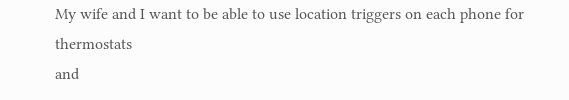My wife and I want to be able to use location triggers on each phone for thermostats
and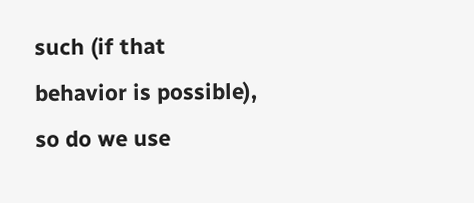such (if that behavior is possible), so do we use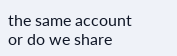the same account or do we share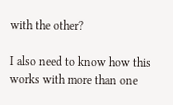with the other?

I also need to know how this works with more than one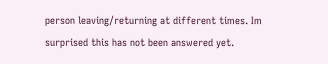person leaving/returning at different times. Im surprised this has not been answered yet.